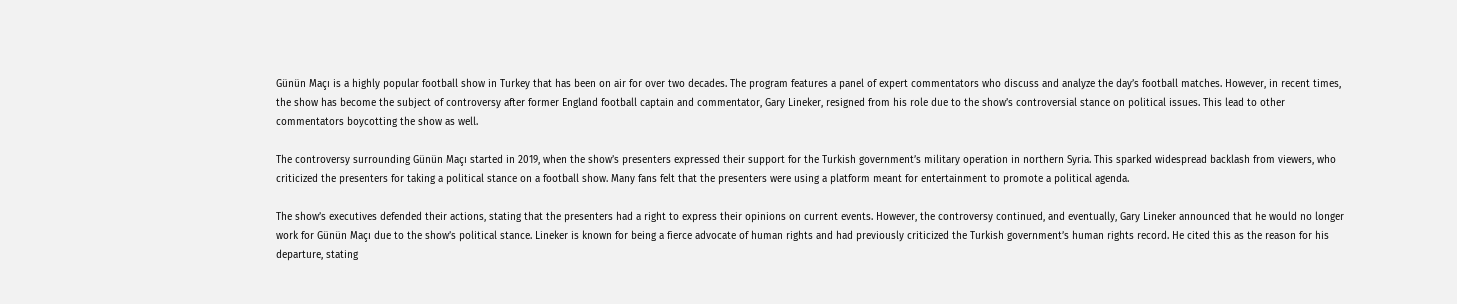Günün Maçı is a highly popular football show in Turkey that has been on air for over two decades. The program features a panel of expert commentators who discuss and analyze the day’s football matches. However, in recent times, the show has become the subject of controversy after former England football captain and commentator, Gary Lineker, resigned from his role due to the show’s controversial stance on political issues. This lead to other commentators boycotting the show as well.

The controversy surrounding Günün Maçı started in 2019, when the show’s presenters expressed their support for the Turkish government’s military operation in northern Syria. This sparked widespread backlash from viewers, who criticized the presenters for taking a political stance on a football show. Many fans felt that the presenters were using a platform meant for entertainment to promote a political agenda.

The show’s executives defended their actions, stating that the presenters had a right to express their opinions on current events. However, the controversy continued, and eventually, Gary Lineker announced that he would no longer work for Günün Maçı due to the show’s political stance. Lineker is known for being a fierce advocate of human rights and had previously criticized the Turkish government’s human rights record. He cited this as the reason for his departure, stating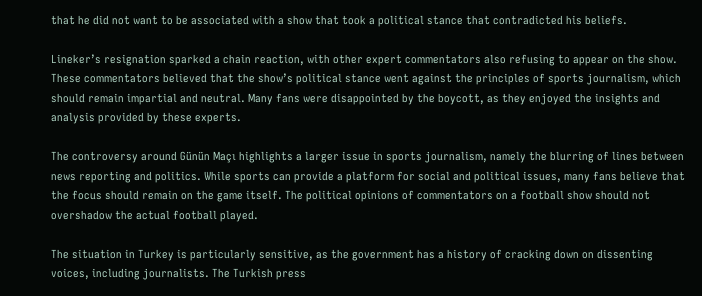that he did not want to be associated with a show that took a political stance that contradicted his beliefs.

Lineker’s resignation sparked a chain reaction, with other expert commentators also refusing to appear on the show. These commentators believed that the show’s political stance went against the principles of sports journalism, which should remain impartial and neutral. Many fans were disappointed by the boycott, as they enjoyed the insights and analysis provided by these experts.

The controversy around Günün Maçı highlights a larger issue in sports journalism, namely the blurring of lines between news reporting and politics. While sports can provide a platform for social and political issues, many fans believe that the focus should remain on the game itself. The political opinions of commentators on a football show should not overshadow the actual football played.

The situation in Turkey is particularly sensitive, as the government has a history of cracking down on dissenting voices, including journalists. The Turkish press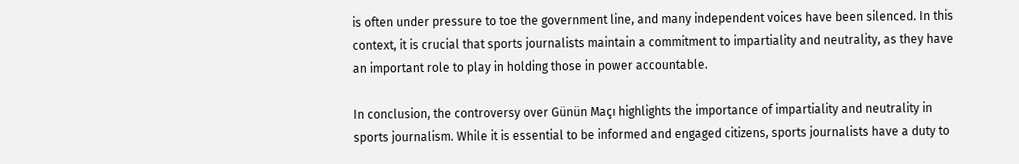is often under pressure to toe the government line, and many independent voices have been silenced. In this context, it is crucial that sports journalists maintain a commitment to impartiality and neutrality, as they have an important role to play in holding those in power accountable.

In conclusion, the controversy over Günün Maçı highlights the importance of impartiality and neutrality in sports journalism. While it is essential to be informed and engaged citizens, sports journalists have a duty to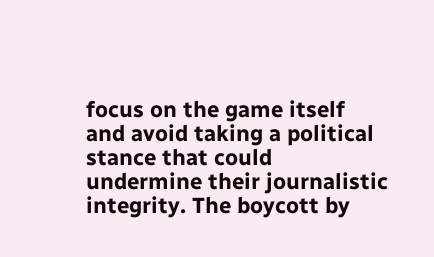focus on the game itself and avoid taking a political stance that could undermine their journalistic integrity. The boycott by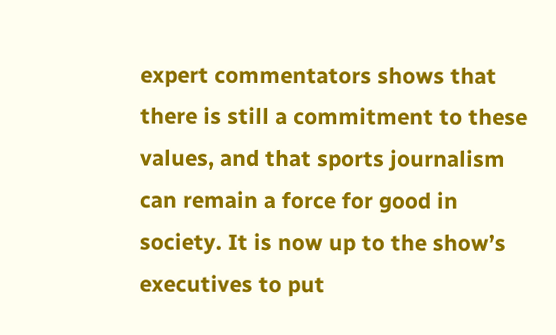expert commentators shows that there is still a commitment to these values, and that sports journalism can remain a force for good in society. It is now up to the show’s executives to put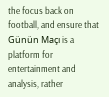the focus back on football, and ensure that Günün Maçı is a platform for entertainment and analysis, rather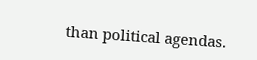than political agendas.